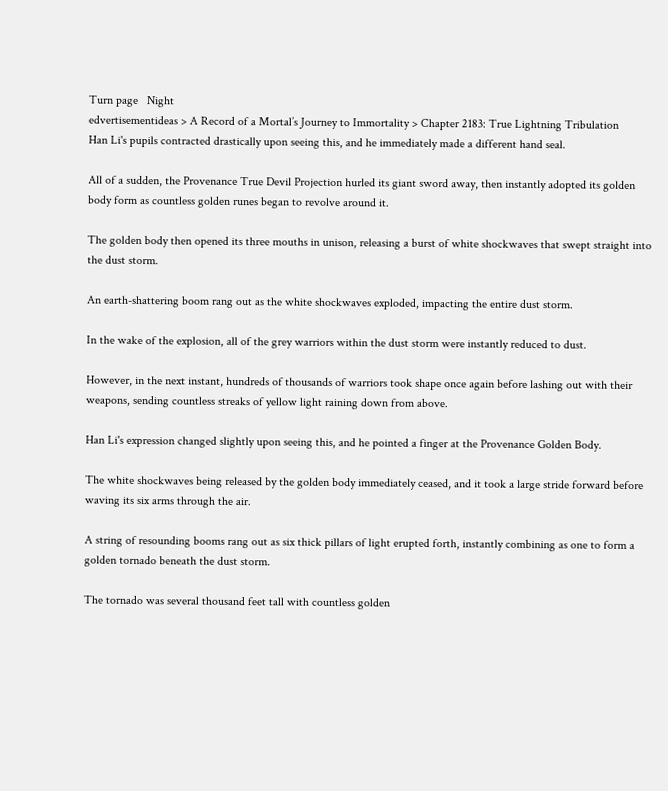Turn page   Night
edvertisementideas > A Record of a Mortal’s Journey to Immortality > Chapter 2183: True Lightning Tribulation
Han Li's pupils contracted drastically upon seeing this, and he immediately made a different hand seal.

All of a sudden, the Provenance True Devil Projection hurled its giant sword away, then instantly adopted its golden body form as countless golden runes began to revolve around it.

The golden body then opened its three mouths in unison, releasing a burst of white shockwaves that swept straight into the dust storm.

An earth-shattering boom rang out as the white shockwaves exploded, impacting the entire dust storm.

In the wake of the explosion, all of the grey warriors within the dust storm were instantly reduced to dust.

However, in the next instant, hundreds of thousands of warriors took shape once again before lashing out with their weapons, sending countless streaks of yellow light raining down from above.

Han Li's expression changed slightly upon seeing this, and he pointed a finger at the Provenance Golden Body.

The white shockwaves being released by the golden body immediately ceased, and it took a large stride forward before waving its six arms through the air.

A string of resounding booms rang out as six thick pillars of light erupted forth, instantly combining as one to form a golden tornado beneath the dust storm.

The tornado was several thousand feet tall with countless golden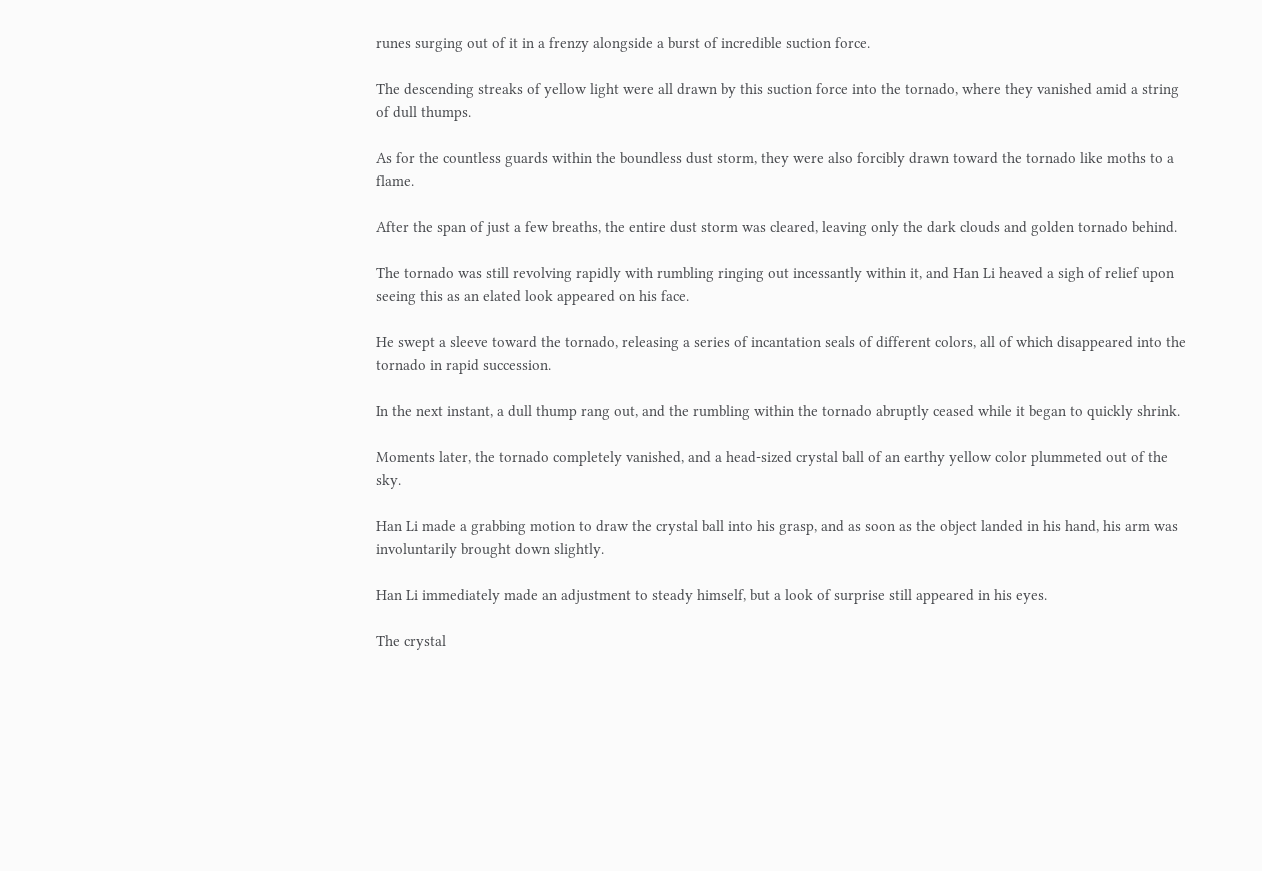runes surging out of it in a frenzy alongside a burst of incredible suction force.

The descending streaks of yellow light were all drawn by this suction force into the tornado, where they vanished amid a string of dull thumps.

As for the countless guards within the boundless dust storm, they were also forcibly drawn toward the tornado like moths to a flame.

After the span of just a few breaths, the entire dust storm was cleared, leaving only the dark clouds and golden tornado behind.

The tornado was still revolving rapidly with rumbling ringing out incessantly within it, and Han Li heaved a sigh of relief upon seeing this as an elated look appeared on his face.

He swept a sleeve toward the tornado, releasing a series of incantation seals of different colors, all of which disappeared into the tornado in rapid succession.

In the next instant, a dull thump rang out, and the rumbling within the tornado abruptly ceased while it began to quickly shrink.

Moments later, the tornado completely vanished, and a head-sized crystal ball of an earthy yellow color plummeted out of the sky.

Han Li made a grabbing motion to draw the crystal ball into his grasp, and as soon as the object landed in his hand, his arm was involuntarily brought down slightly.

Han Li immediately made an adjustment to steady himself, but a look of surprise still appeared in his eyes.

The crystal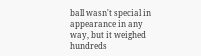ball wasn't special in appearance in any way, but it weighed hundreds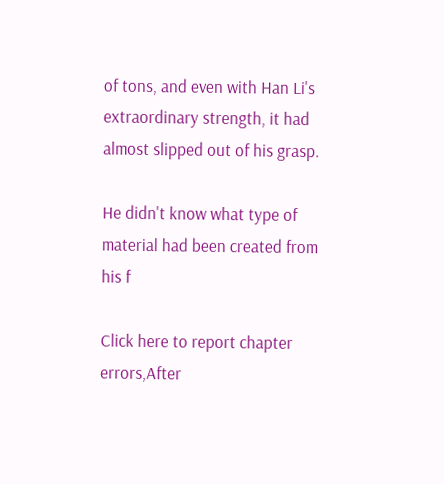of tons, and even with Han Li's extraordinary strength, it had almost slipped out of his grasp.

He didn't know what type of material had been created from his f

Click here to report chapter errors,After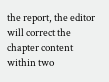the report, the editor will correct the chapter content within two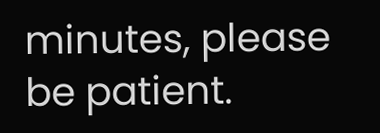minutes, please be patient.